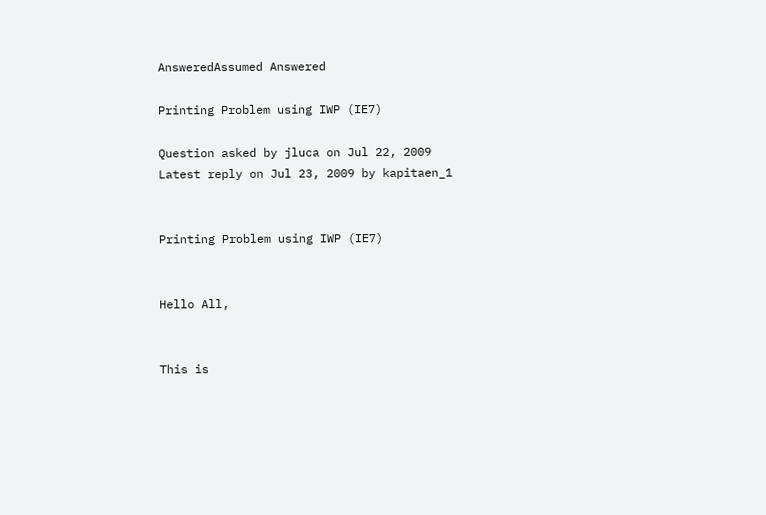AnsweredAssumed Answered

Printing Problem using IWP (IE7)

Question asked by jluca on Jul 22, 2009
Latest reply on Jul 23, 2009 by kapitaen_1


Printing Problem using IWP (IE7)


Hello All,


This is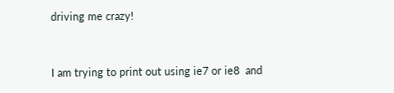driving me crazy!



I am trying to print out using ie7 or ie8  and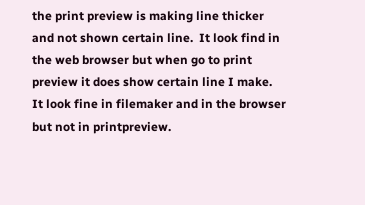the print preview is making line thicker and not shown certain line.  It look find in the web browser but when go to print preview it does show certain line I make.   It look fine in filemaker and in the browser but not in printpreview.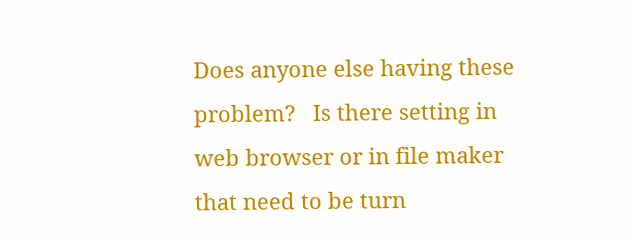Does anyone else having these problem?   Is there setting in web browser or in file maker that need to be turn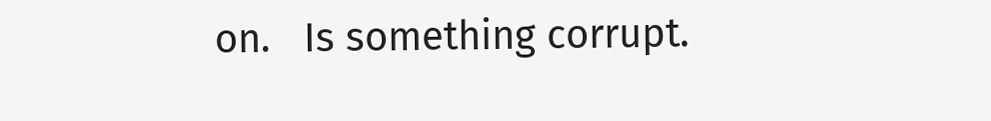on.   Is something corrupt.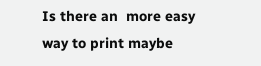Is there an  more easy way to print maybe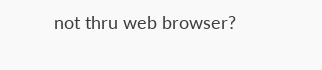not thru web browser?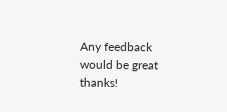Any feedback would be great thanks!